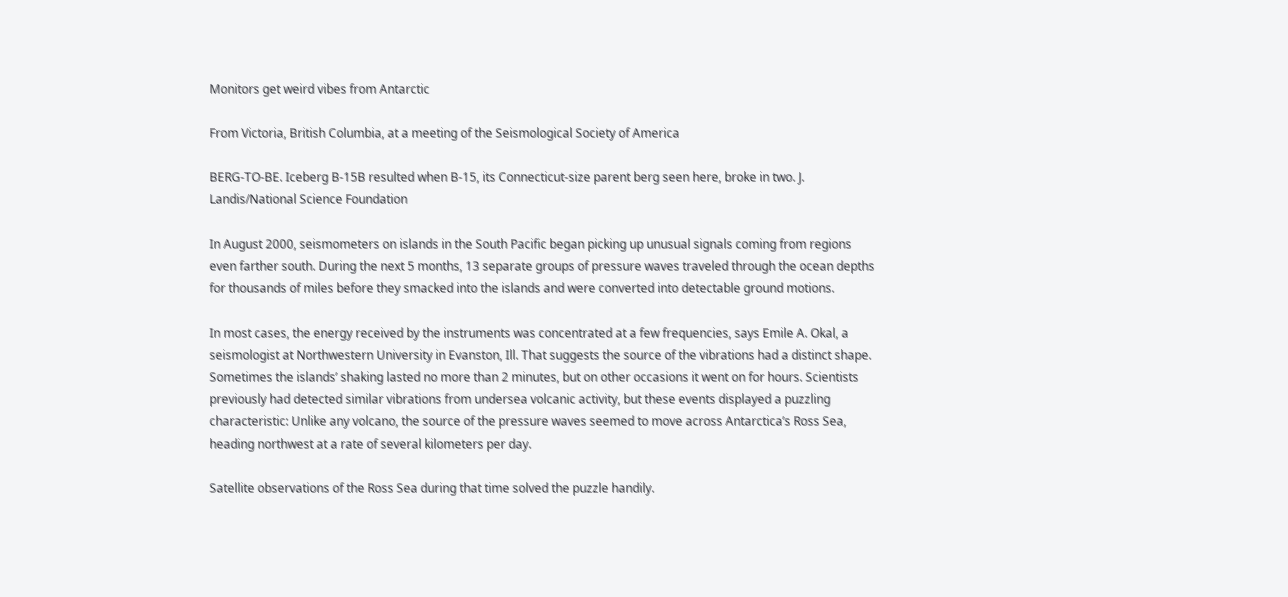Monitors get weird vibes from Antarctic

From Victoria, British Columbia, at a meeting of the Seismological Society of America

BERG-TO-BE. Iceberg B-15B resulted when B-15, its Connecticut-size parent berg seen here, broke in two. J. Landis/National Science Foundation

In August 2000, seismometers on islands in the South Pacific began picking up unusual signals coming from regions even farther south. During the next 5 months, 13 separate groups of pressure waves traveled through the ocean depths for thousands of miles before they smacked into the islands and were converted into detectable ground motions.

In most cases, the energy received by the instruments was concentrated at a few frequencies, says Emile A. Okal, a seismologist at Northwestern University in Evanston, Ill. That suggests the source of the vibrations had a distinct shape. Sometimes the islands’ shaking lasted no more than 2 minutes, but on other occasions it went on for hours. Scientists previously had detected similar vibrations from undersea volcanic activity, but these events displayed a puzzling characteristic: Unlike any volcano, the source of the pressure waves seemed to move across Antarctica’s Ross Sea, heading northwest at a rate of several kilometers per day.

Satellite observations of the Ross Sea during that time solved the puzzle handily.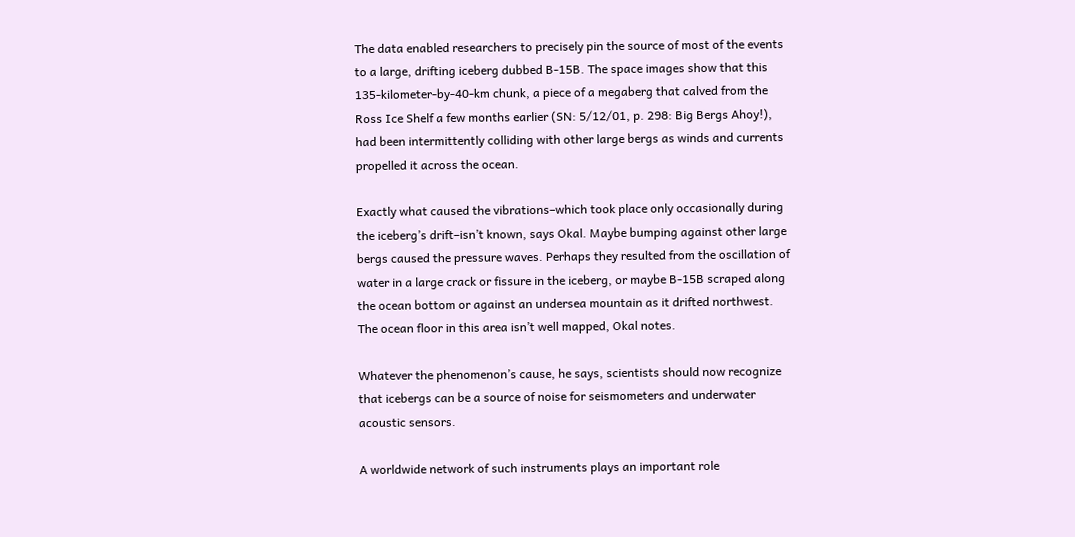The data enabled researchers to precisely pin the source of most of the events to a large, drifting iceberg dubbed B-15B. The space images show that this 135-kilometer-by-40-km chunk, a piece of a megaberg that calved from the Ross Ice Shelf a few months earlier (SN: 5/12/01, p. 298: Big Bergs Ahoy!), had been intermittently colliding with other large bergs as winds and currents propelled it across the ocean.

Exactly what caused the vibrations–which took place only occasionally during the iceberg’s drift–isn’t known, says Okal. Maybe bumping against other large bergs caused the pressure waves. Perhaps they resulted from the oscillation of water in a large crack or fissure in the iceberg, or maybe B-15B scraped along the ocean bottom or against an undersea mountain as it drifted northwest. The ocean floor in this area isn’t well mapped, Okal notes.

Whatever the phenomenon’s cause, he says, scientists should now recognize that icebergs can be a source of noise for seismometers and underwater acoustic sensors.

A worldwide network of such instruments plays an important role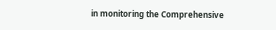in monitoring the Comprehensive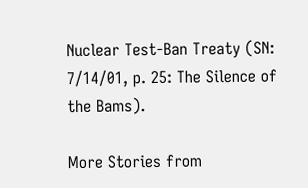Nuclear Test-Ban Treaty (SN: 7/14/01, p. 25: The Silence of the Bams).

More Stories from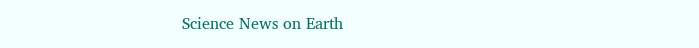Science News on Earth